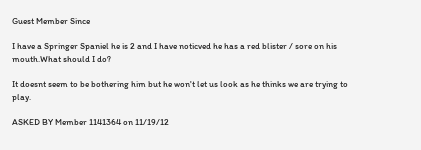Guest Member Since

I have a Springer Spaniel he is 2 and I have noticved he has a red blister / sore on his mouth.What should I do?

It doesnt seem to be bothering him but he won't let us look as he thinks we are trying to play.

ASKED BY Member 1141364 on 11/19/12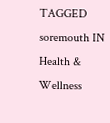TAGGED soremouth IN Health & Wellness